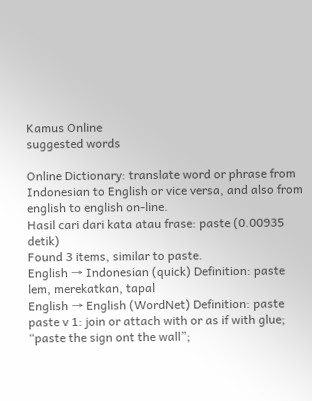Kamus Online
suggested words

Online Dictionary: translate word or phrase from Indonesian to English or vice versa, and also from english to english on-line.
Hasil cari dari kata atau frase: paste (0.00935 detik)
Found 3 items, similar to paste.
English → Indonesian (quick) Definition: paste lem, merekatkan, tapal
English → English (WordNet) Definition: paste paste v 1: join or attach with or as if with glue; “paste the sign ont the wall”;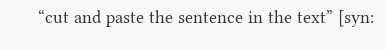“cut and paste the sentence in the text” [syn: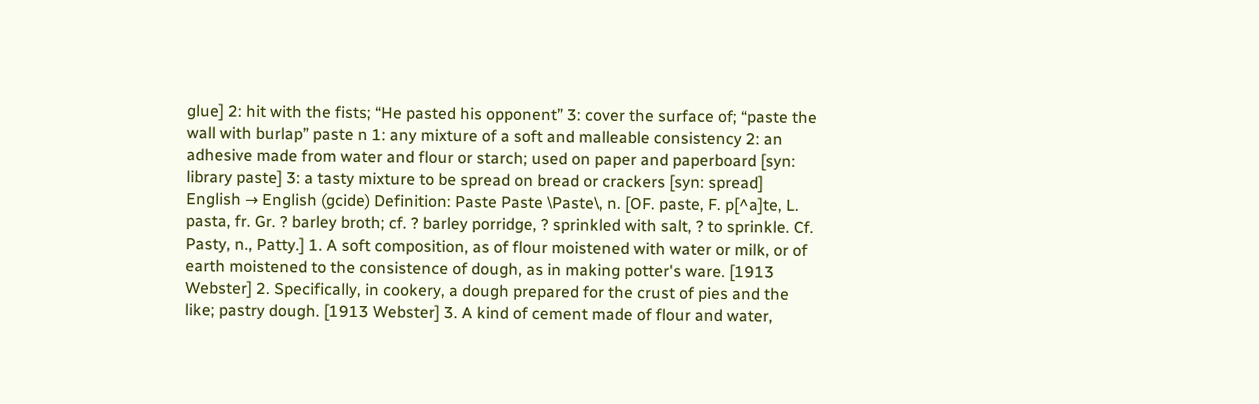glue] 2: hit with the fists; “He pasted his opponent” 3: cover the surface of; “paste the wall with burlap” paste n 1: any mixture of a soft and malleable consistency 2: an adhesive made from water and flour or starch; used on paper and paperboard [syn: library paste] 3: a tasty mixture to be spread on bread or crackers [syn: spread]
English → English (gcide) Definition: Paste Paste \Paste\, n. [OF. paste, F. p[^a]te, L. pasta, fr. Gr. ? barley broth; cf. ? barley porridge, ? sprinkled with salt, ? to sprinkle. Cf. Pasty, n., Patty.] 1. A soft composition, as of flour moistened with water or milk, or of earth moistened to the consistence of dough, as in making potter's ware. [1913 Webster] 2. Specifically, in cookery, a dough prepared for the crust of pies and the like; pastry dough. [1913 Webster] 3. A kind of cement made of flour and water,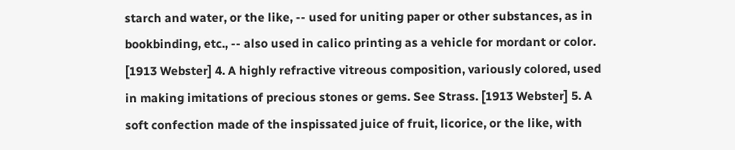starch and water, or the like, -- used for uniting paper or other substances, as in bookbinding, etc., -- also used in calico printing as a vehicle for mordant or color. [1913 Webster] 4. A highly refractive vitreous composition, variously colored, used in making imitations of precious stones or gems. See Strass. [1913 Webster] 5. A soft confection made of the inspissated juice of fruit, licorice, or the like, with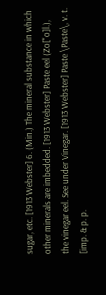sugar, etc. [1913 Webster] 6. (Min.) The mineral substance in which other minerals are imbedded. [1913 Webster] Paste eel (Zo["o]l.), the vinegar eel. See under Vinegar. [1913 Webster] Paste \Paste\, v. t. [imp. & p. p.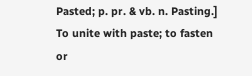Pasted; p. pr. & vb. n. Pasting.] To unite with paste; to fasten or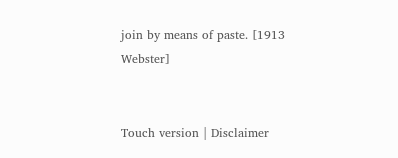join by means of paste. [1913 Webster]


Touch version | Disclaimer